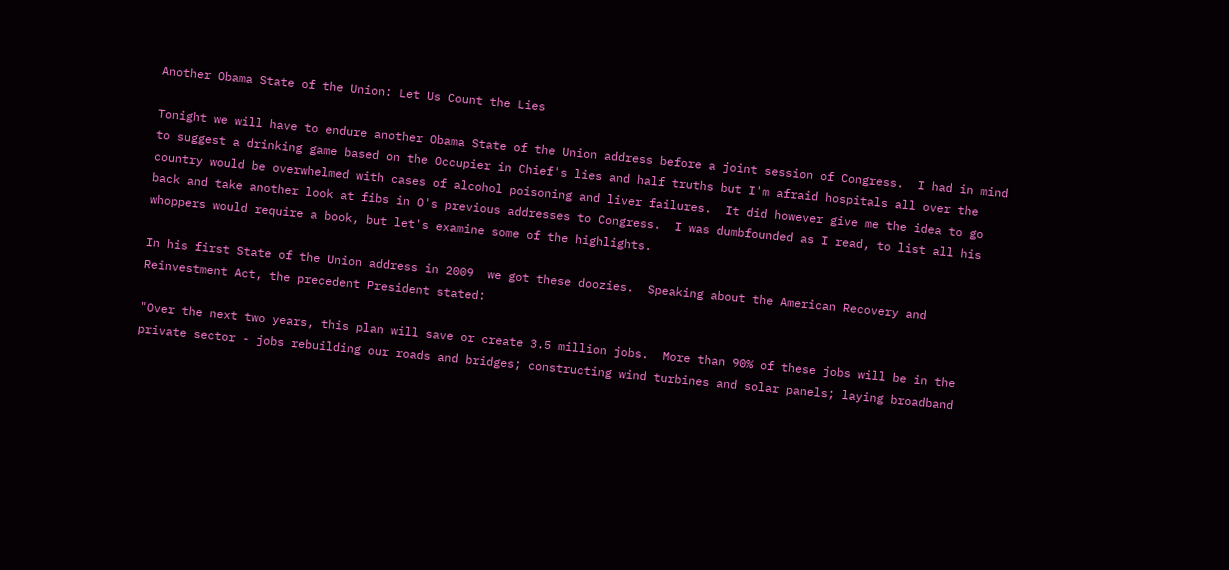Another Obama State of the Union: Let Us Count the Lies

Tonight we will have to endure another Obama State of the Union address before a joint session of Congress.  I had in mind to suggest a drinking game based on the Occupier in Chief's lies and half truths but I'm afraid hospitals all over the country would be overwhelmed with cases of alcohol poisoning and liver failures.  It did however give me the idea to go back and take another look at fibs in O's previous addresses to Congress.  I was dumbfounded as I read, to list all his whoppers would require a book, but let's examine some of the highlights.

In his first State of the Union address in 2009  we got these doozies.  Speaking about the American Recovery and Reinvestment Act, the precedent President stated:

"Over the next two years, this plan will save or create 3.5 million jobs.  More than 90% of these jobs will be in the private sector - jobs rebuilding our roads and bridges; constructing wind turbines and solar panels; laying broadband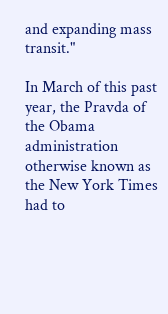and expanding mass transit."

In March of this past year, the Pravda of the Obama administration otherwise known as the New York Times had to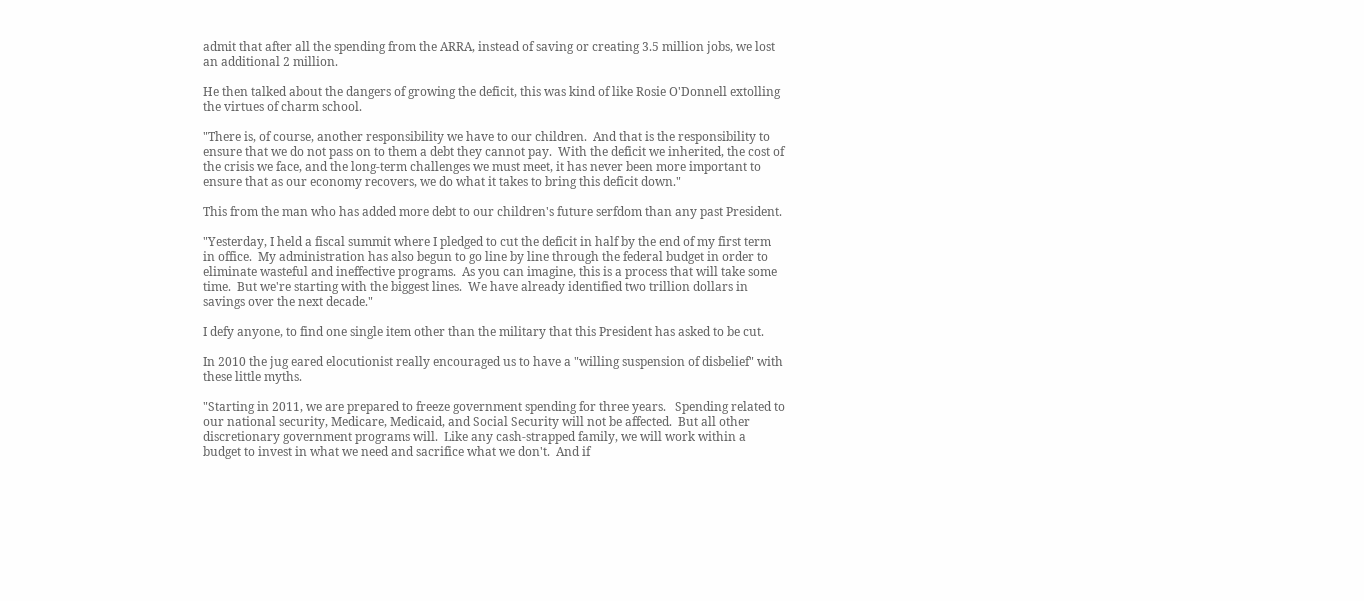admit that after all the spending from the ARRA, instead of saving or creating 3.5 million jobs, we lost an additional 2 million.

He then talked about the dangers of growing the deficit, this was kind of like Rosie O'Donnell extolling the virtues of charm school.

"There is, of course, another responsibility we have to our children.  And that is the responsibility to ensure that we do not pass on to them a debt they cannot pay.  With the deficit we inherited, the cost of the crisis we face, and the long-term challenges we must meet, it has never been more important to ensure that as our economy recovers, we do what it takes to bring this deficit down."

This from the man who has added more debt to our children's future serfdom than any past President.

"Yesterday, I held a fiscal summit where I pledged to cut the deficit in half by the end of my first term in office.  My administration has also begun to go line by line through the federal budget in order to eliminate wasteful and ineffective programs.  As you can imagine, this is a process that will take some time.  But we're starting with the biggest lines.  We have already identified two trillion dollars in savings over the next decade."

I defy anyone, to find one single item other than the military that this President has asked to be cut.

In 2010 the jug eared elocutionist really encouraged us to have a "willing suspension of disbelief" with these little myths.

"Starting in 2011, we are prepared to freeze government spending for three years.   Spending related to our national security, Medicare, Medicaid, and Social Security will not be affected.  But all other discretionary government programs will.  Like any cash-strapped family, we will work within a budget to invest in what we need and sacrifice what we don't.  And if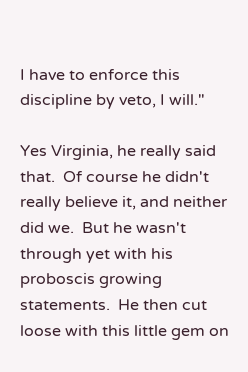I have to enforce this discipline by veto, I will."

Yes Virginia, he really said that.  Of course he didn't really believe it, and neither did we.  But he wasn't through yet with his proboscis growing statements.  He then cut loose with this little gem on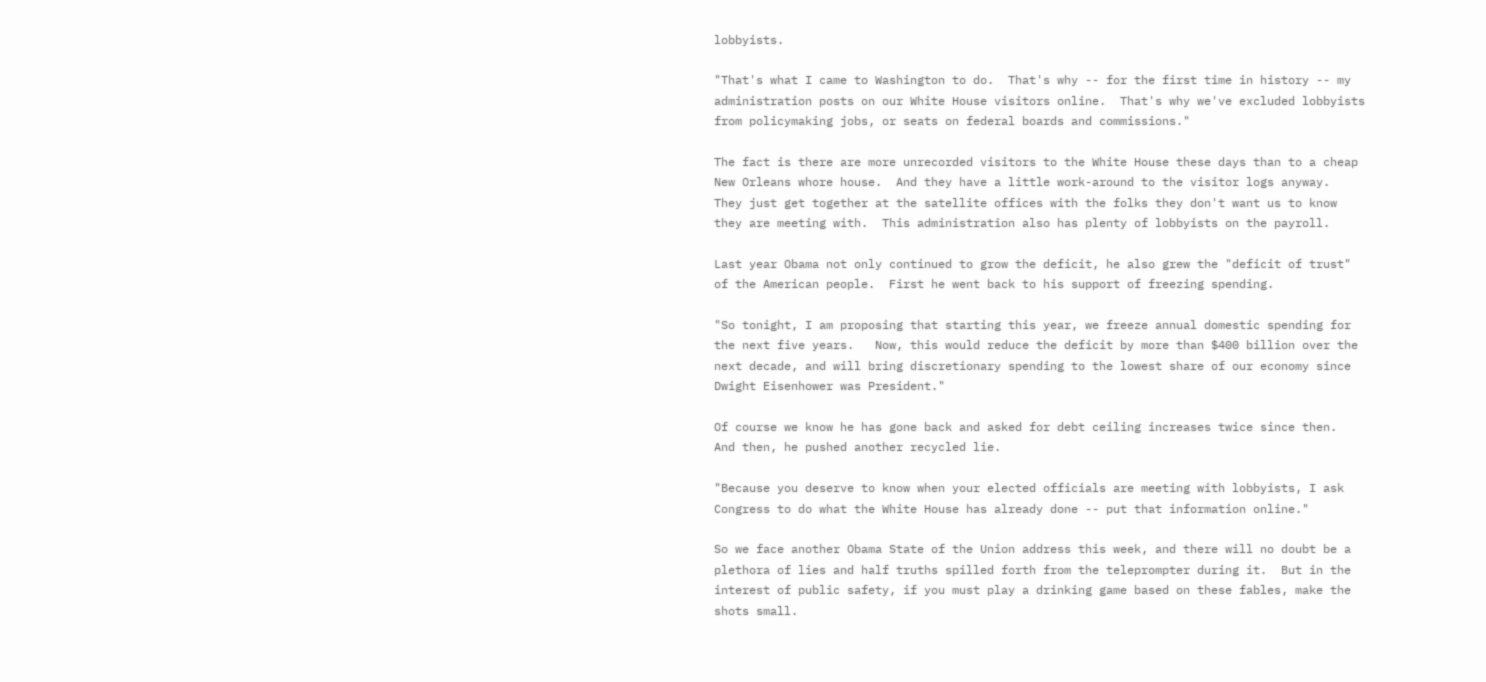lobbyists.

"That's what I came to Washington to do.  That's why -- for the first time in history -- my administration posts on our White House visitors online.  That's why we've excluded lobbyists from policymaking jobs, or seats on federal boards and commissions."

The fact is there are more unrecorded visitors to the White House these days than to a cheap New Orleans whore house.  And they have a little work-around to the visitor logs anyway.  They just get together at the satellite offices with the folks they don't want us to know they are meeting with.  This administration also has plenty of lobbyists on the payroll.

Last year Obama not only continued to grow the deficit, he also grew the "deficit of trust" of the American people.  First he went back to his support of freezing spending.

"So tonight, I am proposing that starting this year, we freeze annual domestic spending for the next five years.   Now, this would reduce the deficit by more than $400 billion over the next decade, and will bring discretionary spending to the lowest share of our economy since Dwight Eisenhower was President."

Of course we know he has gone back and asked for debt ceiling increases twice since then.  And then, he pushed another recycled lie.

"Because you deserve to know when your elected officials are meeting with lobbyists, I ask Congress to do what the White House has already done -- put that information online."

So we face another Obama State of the Union address this week, and there will no doubt be a plethora of lies and half truths spilled forth from the teleprompter during it.  But in the interest of public safety, if you must play a drinking game based on these fables, make the shots small.